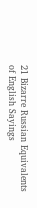21 Bizarre Russian Equivalents of English Sayings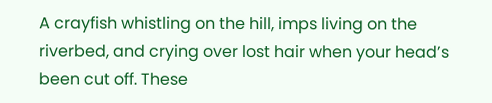A crayfish whistling on the hill, imps living on the riverbed, and crying over lost hair when your head’s been cut off. These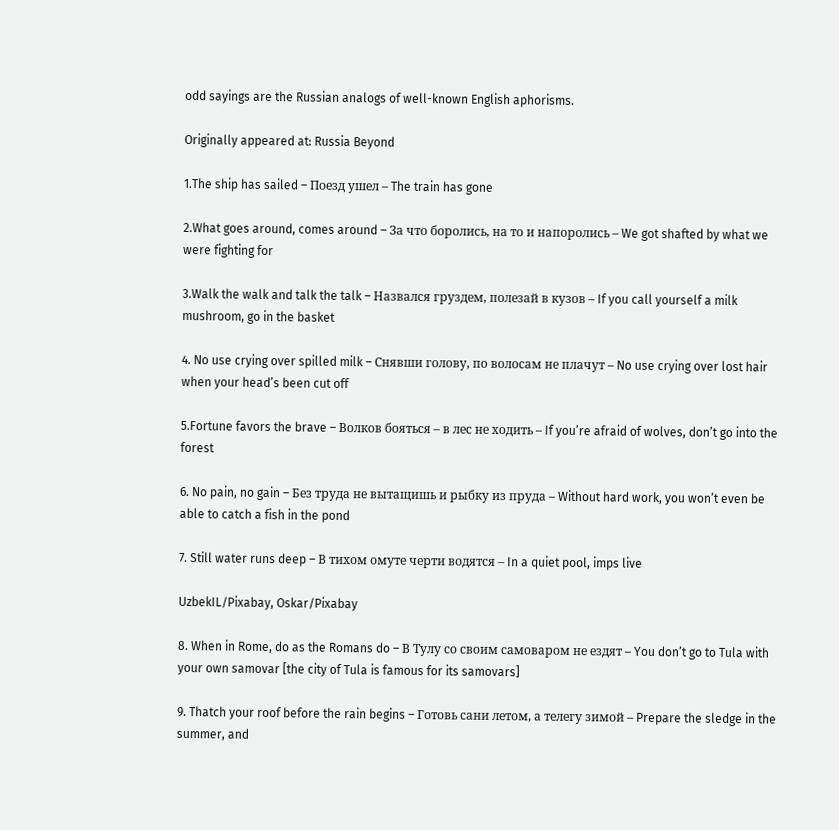odd sayings are the Russian analogs of well-known English aphorisms.

Originally appeared at: Russia Beyond

1.The ship has sailed – Поезд ушел – The train has gone

2.What goes around, comes around – За что боролись, на то и напоролись – We got shafted by what we were fighting for

3.Walk the walk and talk the talk – Назвался груздем, полезай в кузов – If you call yourself a milk mushroom, go in the basket

4. No use crying over spilled milk – Снявши голову, по волосам не плачут – No use crying over lost hair when your head’s been cut off

5.Fortune favors the brave – Волков бояться – в лес не ходить – If you’re afraid of wolves, don’t go into the forest

6. No pain, no gain – Без труда не вытащишь и рыбку из пруда – Without hard work, you won’t even be able to catch a fish in the pond

7. Still water runs deep – В тихом омуте черти водятся – In a quiet pool, imps live

UzbekIL/Pixabay, Oskar/Pixabay

8. When in Rome, do as the Romans do – В Тулу со своим самоваром не ездят – You don’t go to Tula with your own samovar [the city of Tula is famous for its samovars]

9. Thatch your roof before the rain begins – Готовь сани летом, а телегу зимой – Prepare the sledge in the summer, and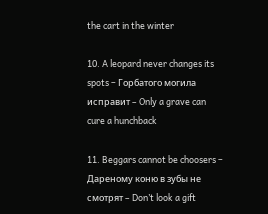the cart in the winter

10. A leopard never changes its spots – Горбатого могила исправит – Only a grave can cure a hunchback

11. Beggars cannot be choosers – Дареному коню в зубы не смотрят – Don’t look a gift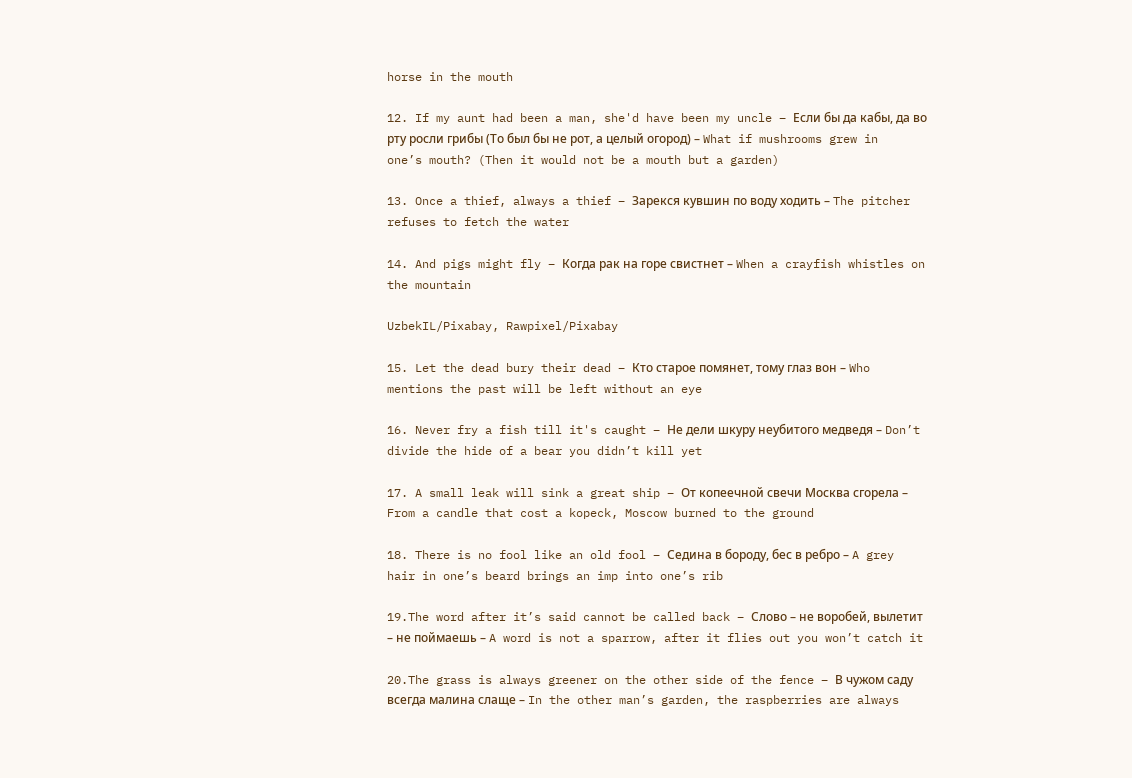horse in the mouth

12. If my aunt had been a man, she'd have been my uncle – Если бы да кабы, да во рту росли грибы (То был бы не рот, а целый огород) – What if mushrooms grew in one’s mouth? (Then it would not be a mouth but a garden)

13. Once a thief, always a thief – Зарекся кувшин по воду ходить – The pitcher refuses to fetch the water

14. And pigs might fly – Когда рак на горе свистнет – When a crayfish whistles on the mountain

UzbekIL/Pixabay, Rawpixel/Pixabay

15. Let the dead bury their dead – Кто старое помянет, тому глаз вон – Who mentions the past will be left without an eye

16. Never fry a fish till it's caught – Не дели шкуру неубитого медведя – Don’t divide the hide of a bear you didn’t kill yet

17. A small leak will sink a great ship – От копеечной свечи Москва сгорела – From a candle that cost a kopeck, Moscow burned to the ground

18. There is no fool like an old fool – Седина в бороду, бес в ребро – A grey hair in one’s beard brings an imp into one’s rib

19.The word after it’s said cannot be called back – Слово – не воробей, вылетит – не поймаешь – A word is not a sparrow, after it flies out you won’t catch it

20.The grass is always greener on the other side of the fence – В чужом саду всегда малина слаще – In the other man’s garden, the raspberries are always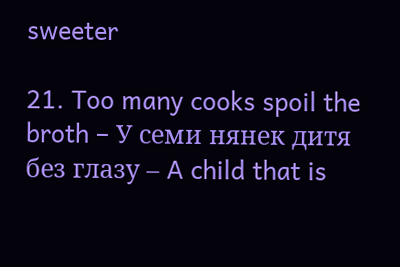sweeter

21. Too many cooks spoil the broth – У семи нянек дитя без глазу – A child that is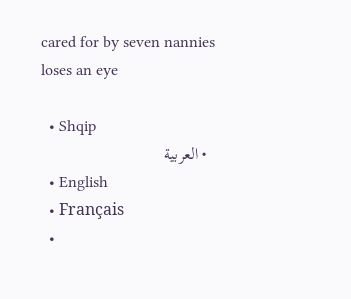cared for by seven nannies loses an eye

  • Shqip
  • العربية
  • English
  • Français
  •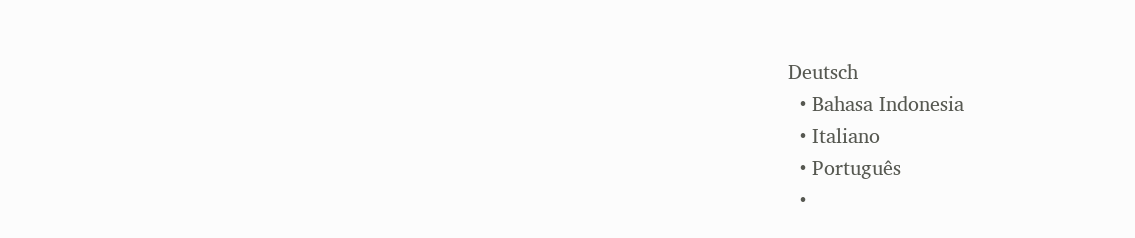Deutsch
  • Bahasa Indonesia
  • Italiano
  • Português
  •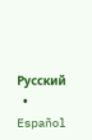Русский
  • Español